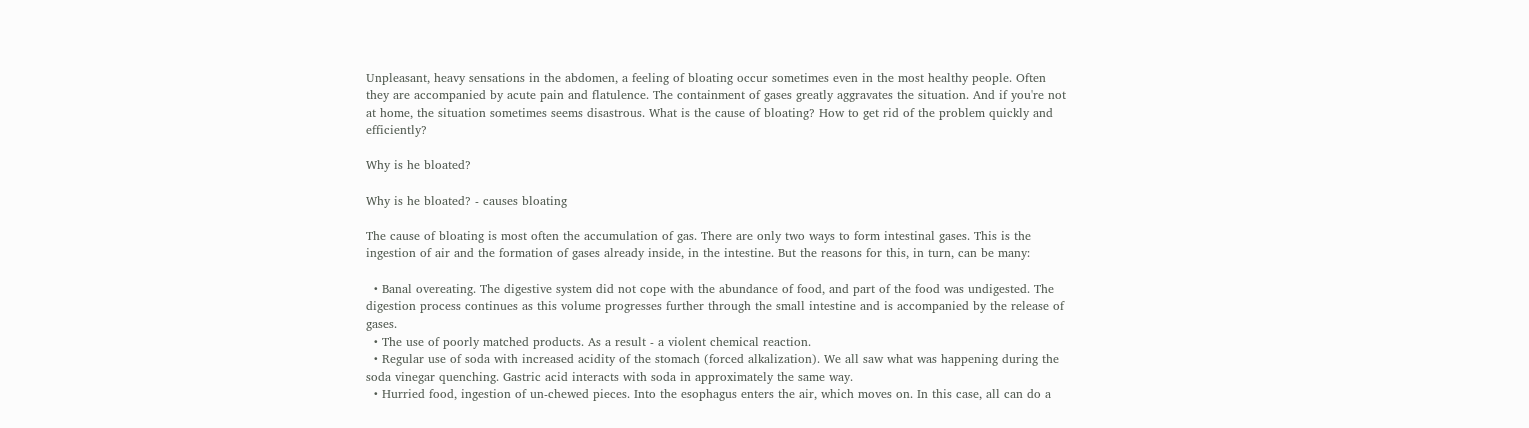Unpleasant, heavy sensations in the abdomen, a feeling of bloating occur sometimes even in the most healthy people. Often they are accompanied by acute pain and flatulence. The containment of gases greatly aggravates the situation. And if you're not at home, the situation sometimes seems disastrous. What is the cause of bloating? How to get rid of the problem quickly and efficiently?

Why is he bloated?

Why is he bloated? - causes bloating

The cause of bloating is most often the accumulation of gas. There are only two ways to form intestinal gases. This is the ingestion of air and the formation of gases already inside, in the intestine. But the reasons for this, in turn, can be many:

  • Banal overeating. The digestive system did not cope with the abundance of food, and part of the food was undigested. The digestion process continues as this volume progresses further through the small intestine and is accompanied by the release of gases.
  • The use of poorly matched products. As a result - a violent chemical reaction.
  • Regular use of soda with increased acidity of the stomach (forced alkalization). We all saw what was happening during the soda vinegar quenching. Gastric acid interacts with soda in approximately the same way.
  • Hurried food, ingestion of un-chewed pieces. Into the esophagus enters the air, which moves on. In this case, all can do a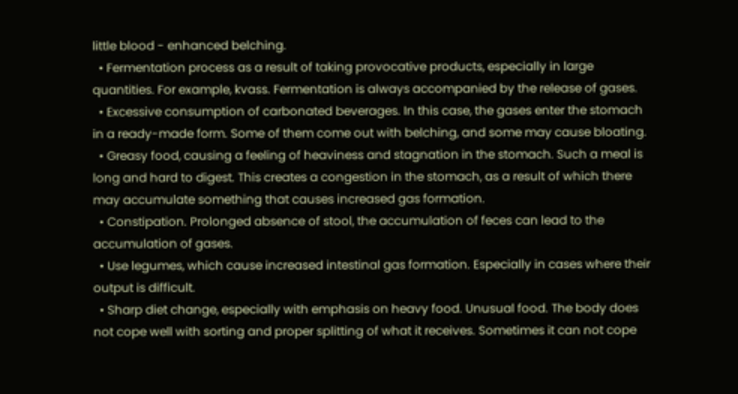little blood - enhanced belching.
  • Fermentation process as a result of taking provocative products, especially in large quantities. For example, kvass. Fermentation is always accompanied by the release of gases.
  • Excessive consumption of carbonated beverages. In this case, the gases enter the stomach in a ready-made form. Some of them come out with belching, and some may cause bloating.
  • Greasy food, causing a feeling of heaviness and stagnation in the stomach. Such a meal is long and hard to digest. This creates a congestion in the stomach, as a result of which there may accumulate something that causes increased gas formation.
  • Constipation. Prolonged absence of stool, the accumulation of feces can lead to the accumulation of gases.
  • Use legumes, which cause increased intestinal gas formation. Especially in cases where their output is difficult.
  • Sharp diet change, especially with emphasis on heavy food. Unusual food. The body does not cope well with sorting and proper splitting of what it receives. Sometimes it can not cope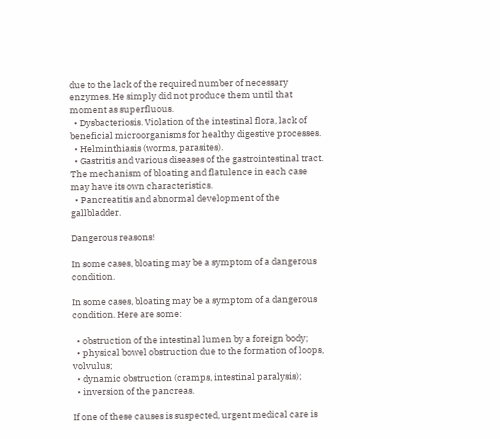due to the lack of the required number of necessary enzymes. He simply did not produce them until that moment as superfluous.
  • Dysbacteriosis. Violation of the intestinal flora, lack of beneficial microorganisms for healthy digestive processes.
  • Helminthiasis (worms, parasites).
  • Gastritis and various diseases of the gastrointestinal tract. The mechanism of bloating and flatulence in each case may have its own characteristics.
  • Pancreatitis and abnormal development of the gallbladder.

Dangerous reasons!

In some cases, bloating may be a symptom of a dangerous condition.

In some cases, bloating may be a symptom of a dangerous condition. Here are some:

  • obstruction of the intestinal lumen by a foreign body;
  • physical bowel obstruction due to the formation of loops, volvulus;
  • dynamic obstruction (cramps, intestinal paralysis);
  • inversion of the pancreas.

If one of these causes is suspected, urgent medical care is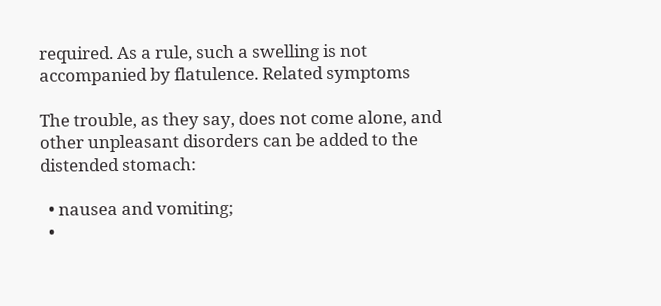required. As a rule, such a swelling is not accompanied by flatulence. Related symptoms

The trouble, as they say, does not come alone, and other unpleasant disorders can be added to the distended stomach:

  • nausea and vomiting;
  •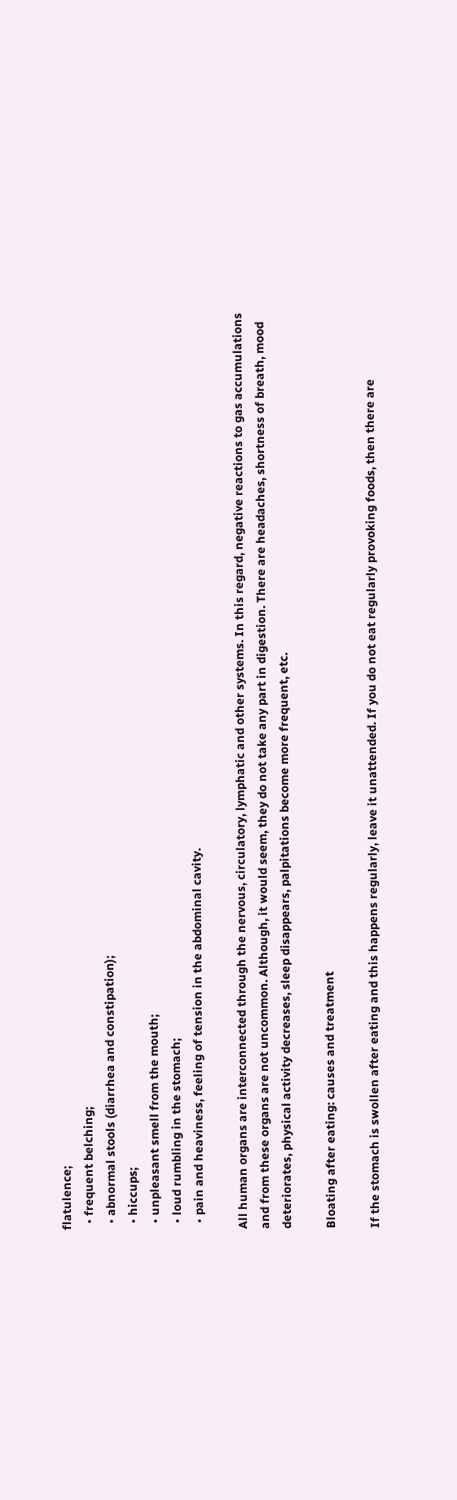flatulence;
  • frequent belching;
  • abnormal stools (diarrhea and constipation);
  • hiccups;
  • unpleasant smell from the mouth;
  • loud rumbling in the stomach;
  • pain and heaviness, feeling of tension in the abdominal cavity.

All human organs are interconnected through the nervous, circulatory, lymphatic and other systems. In this regard, negative reactions to gas accumulations and from these organs are not uncommon. Although, it would seem, they do not take any part in digestion. There are headaches, shortness of breath, mood deteriorates, physical activity decreases, sleep disappears, palpitations become more frequent, etc.

Bloating after eating: causes and treatment

If the stomach is swollen after eating and this happens regularly, leave it unattended. If you do not eat regularly provoking foods, then there are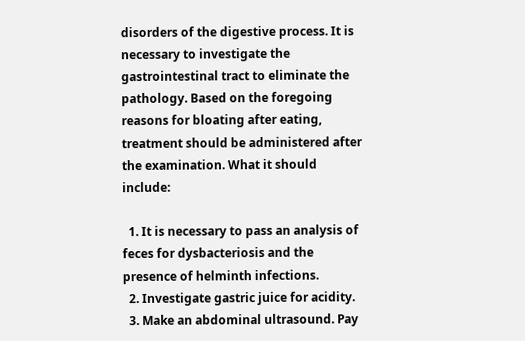disorders of the digestive process. It is necessary to investigate the gastrointestinal tract to eliminate the pathology. Based on the foregoing reasons for bloating after eating, treatment should be administered after the examination. What it should include:

  1. It is necessary to pass an analysis of feces for dysbacteriosis and the presence of helminth infections.
  2. Investigate gastric juice for acidity.
  3. Make an abdominal ultrasound. Pay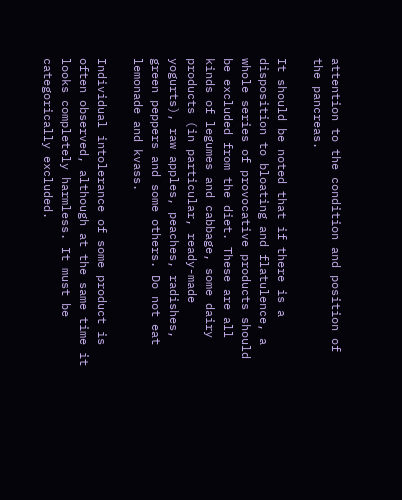attention to the condition and position of the pancreas.

It should be noted that if there is a disposition to bloating and flatulence, a whole series of provocative products should be excluded from the diet. These are all kinds of legumes and cabbage, some dairy products (in particular, ready-made yogurts), raw apples, peaches, radishes, green peppers and some others. Do not eat lemonade and kvass.

Individual intolerance of some product is often observed, although at the same time it looks completely harmless. It must be categorically excluded.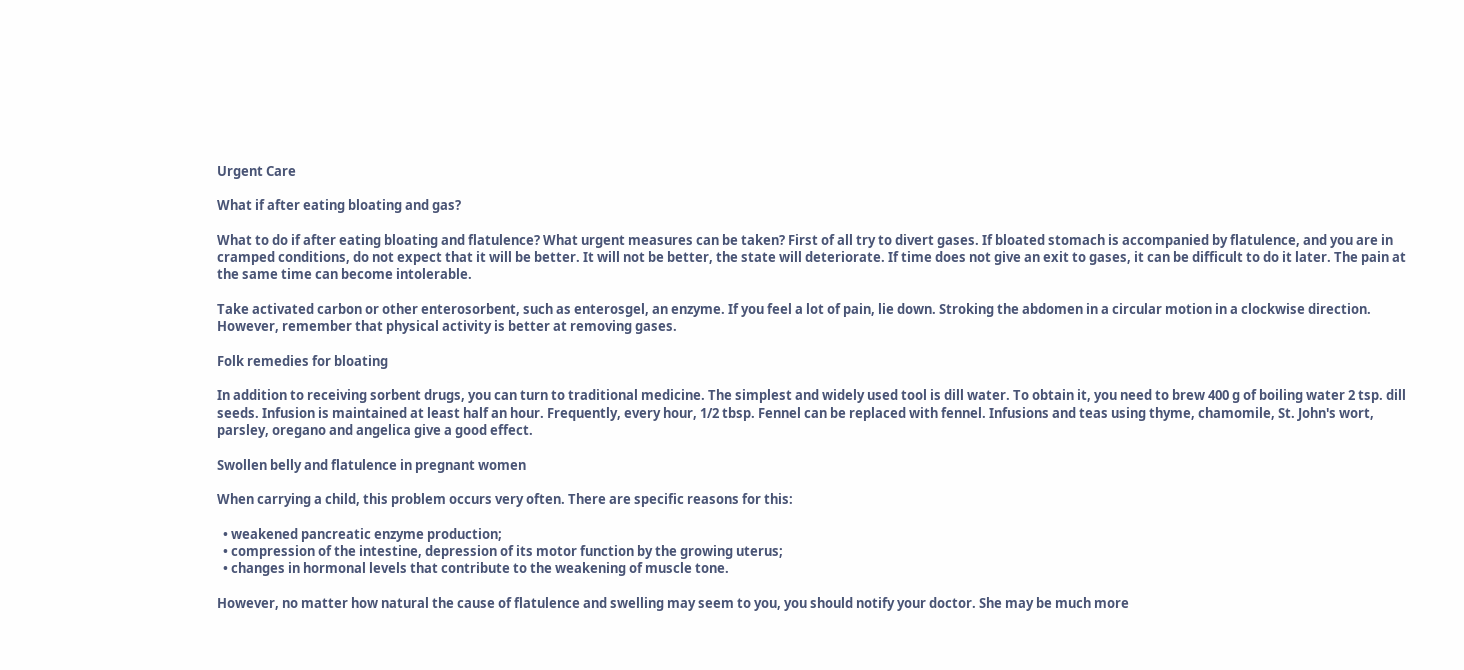Urgent Care

What if after eating bloating and gas?

What to do if after eating bloating and flatulence? What urgent measures can be taken? First of all try to divert gases. If bloated stomach is accompanied by flatulence, and you are in cramped conditions, do not expect that it will be better. It will not be better, the state will deteriorate. If time does not give an exit to gases, it can be difficult to do it later. The pain at the same time can become intolerable.

Take activated carbon or other enterosorbent, such as enterosgel, an enzyme. If you feel a lot of pain, lie down. Stroking the abdomen in a circular motion in a clockwise direction. However, remember that physical activity is better at removing gases.

Folk remedies for bloating

In addition to receiving sorbent drugs, you can turn to traditional medicine. The simplest and widely used tool is dill water. To obtain it, you need to brew 400 g of boiling water 2 tsp. dill seeds. Infusion is maintained at least half an hour. Frequently, every hour, 1/2 tbsp. Fennel can be replaced with fennel. Infusions and teas using thyme, chamomile, St. John's wort, parsley, oregano and angelica give a good effect.

Swollen belly and flatulence in pregnant women

When carrying a child, this problem occurs very often. There are specific reasons for this:

  • weakened pancreatic enzyme production;
  • compression of the intestine, depression of its motor function by the growing uterus;
  • changes in hormonal levels that contribute to the weakening of muscle tone.

However, no matter how natural the cause of flatulence and swelling may seem to you, you should notify your doctor. She may be much more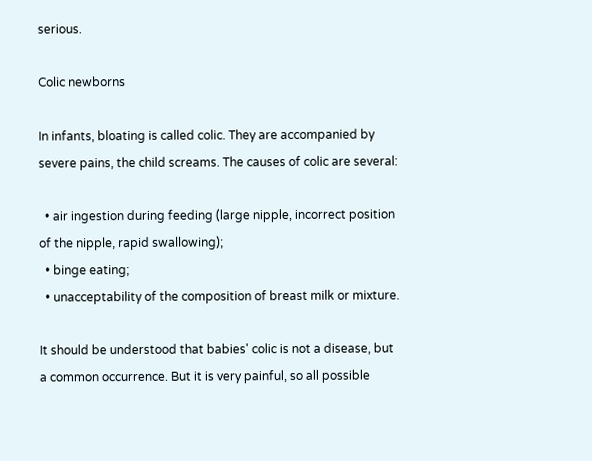serious.

Colic newborns

In infants, bloating is called colic. They are accompanied by severe pains, the child screams. The causes of colic are several:

  • air ingestion during feeding (large nipple, incorrect position of the nipple, rapid swallowing);
  • binge eating;
  • unacceptability of the composition of breast milk or mixture.

It should be understood that babies' colic is not a disease, but a common occurrence. But it is very painful, so all possible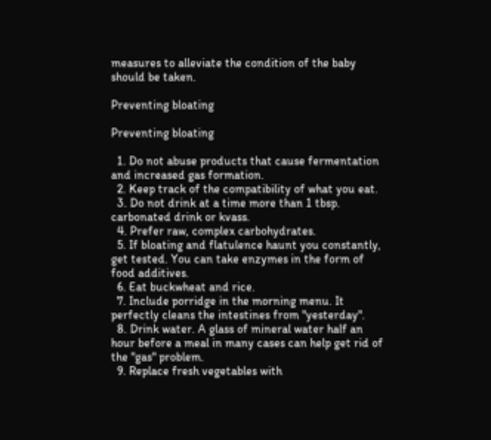measures to alleviate the condition of the baby should be taken.

Preventing bloating

Preventing bloating

  1. Do not abuse products that cause fermentation and increased gas formation.
  2. Keep track of the compatibility of what you eat.
  3. Do not drink at a time more than 1 tbsp. carbonated drink or kvass.
  4. Prefer raw, complex carbohydrates.
  5. If bloating and flatulence haunt you constantly, get tested. You can take enzymes in the form of food additives.
  6. Eat buckwheat and rice.
  7. Include porridge in the morning menu. It perfectly cleans the intestines from "yesterday".
  8. Drink water. A glass of mineral water half an hour before a meal in many cases can help get rid of the "gas" problem.
  9. Replace fresh vegetables with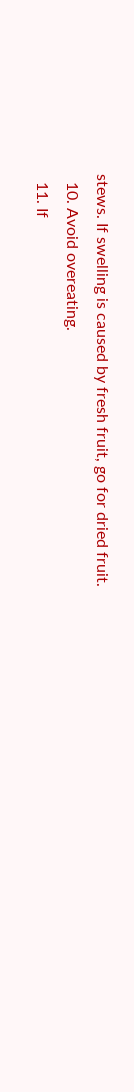stews. If swelling is caused by fresh fruit, go for dried fruit.
  10. Avoid overeating.
  11. If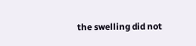the swelling did not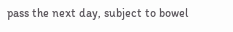pass the next day, subject to bowel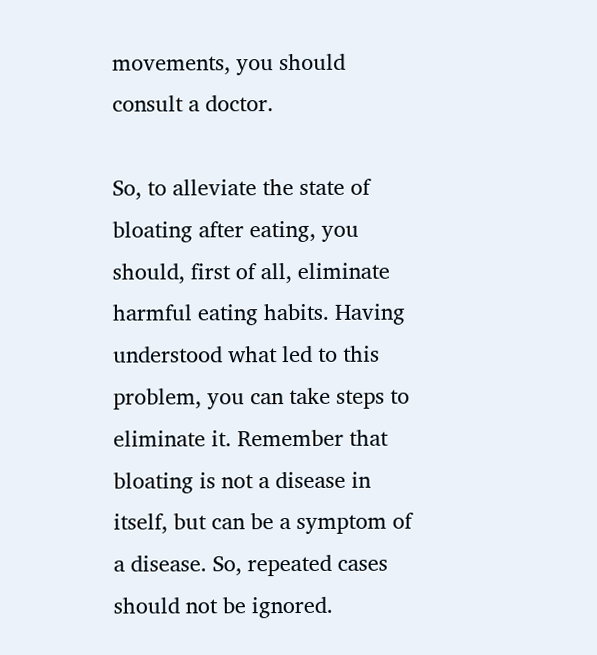movements, you should consult a doctor.

So, to alleviate the state of bloating after eating, you should, first of all, eliminate harmful eating habits. Having understood what led to this problem, you can take steps to eliminate it. Remember that bloating is not a disease in itself, but can be a symptom of a disease. So, repeated cases should not be ignored.